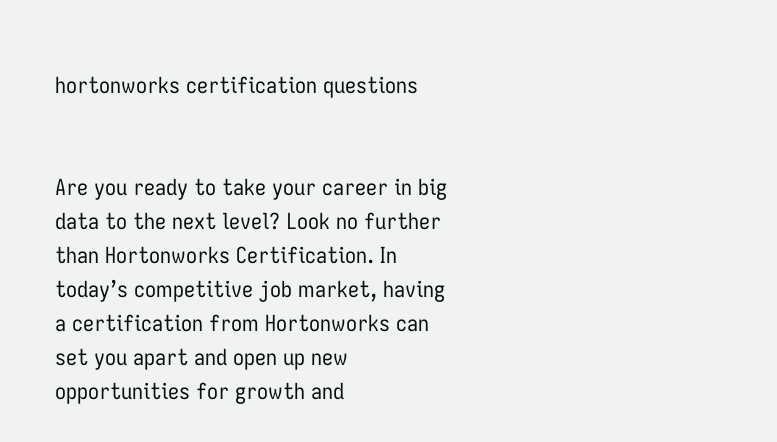hortonworks certification questions


Are you ready to take your career in big data to the next level? Look no further than Hortonworks Certification. In today’s competitive job market, having a certification from Hortonworks can set you apart and open up new opportunities for growth and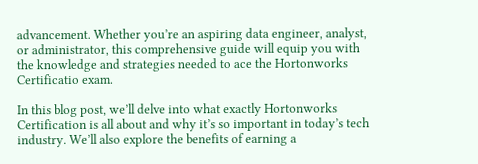advancement. Whether you’re an aspiring data engineer, analyst, or administrator, this comprehensive guide will equip you with the knowledge and strategies needed to ace the Hortonworks Certificatio exam.

In this blog post, we’ll delve into what exactly Hortonworks Certification is all about and why it’s so important in today’s tech industry. We’ll also explore the benefits of earning a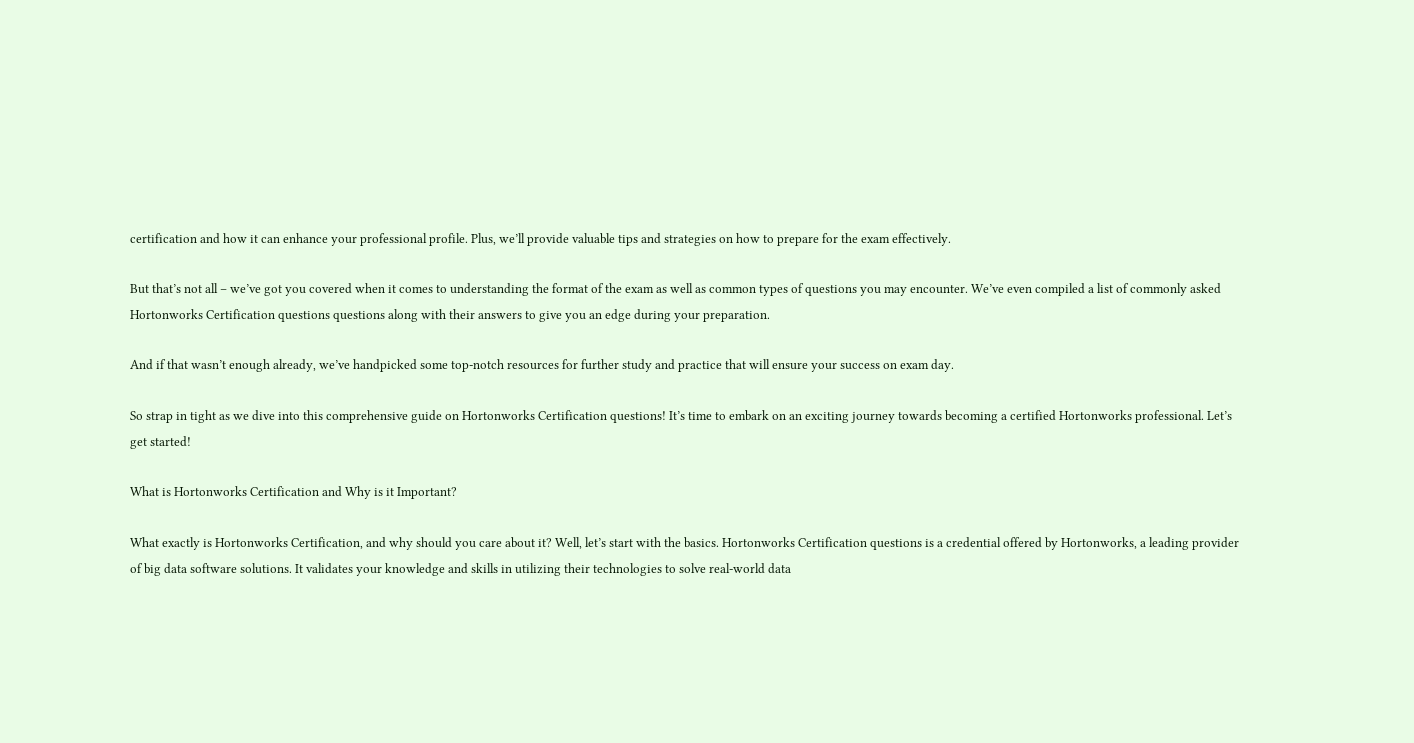certification and how it can enhance your professional profile. Plus, we’ll provide valuable tips and strategies on how to prepare for the exam effectively.

But that’s not all – we’ve got you covered when it comes to understanding the format of the exam as well as common types of questions you may encounter. We’ve even compiled a list of commonly asked Hortonworks Certification questions questions along with their answers to give you an edge during your preparation.

And if that wasn’t enough already, we’ve handpicked some top-notch resources for further study and practice that will ensure your success on exam day.

So strap in tight as we dive into this comprehensive guide on Hortonworks Certification questions! It’s time to embark on an exciting journey towards becoming a certified Hortonworks professional. Let’s get started!

What is Hortonworks Certification and Why is it Important?

What exactly is Hortonworks Certification, and why should you care about it? Well, let’s start with the basics. Hortonworks Certification questions is a credential offered by Hortonworks, a leading provider of big data software solutions. It validates your knowledge and skills in utilizing their technologies to solve real-world data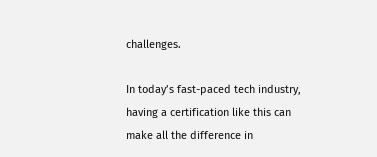challenges.

In today’s fast-paced tech industry, having a certification like this can make all the difference in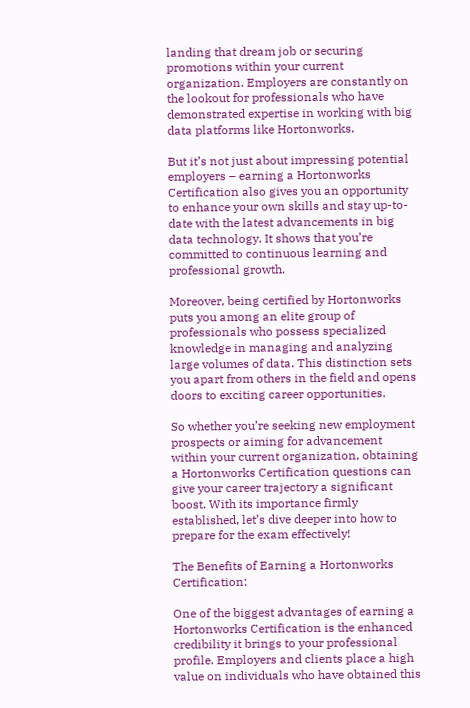landing that dream job or securing promotions within your current organization. Employers are constantly on the lookout for professionals who have demonstrated expertise in working with big data platforms like Hortonworks.

But it’s not just about impressing potential employers – earning a Hortonworks Certification also gives you an opportunity to enhance your own skills and stay up-to-date with the latest advancements in big data technology. It shows that you’re committed to continuous learning and professional growth.

Moreover, being certified by Hortonworks puts you among an elite group of professionals who possess specialized knowledge in managing and analyzing large volumes of data. This distinction sets you apart from others in the field and opens doors to exciting career opportunities.

So whether you’re seeking new employment prospects or aiming for advancement within your current organization, obtaining a Hortonworks Certification questions can give your career trajectory a significant boost. With its importance firmly established, let’s dive deeper into how to prepare for the exam effectively!

The Benefits of Earning a Hortonworks Certification:

One of the biggest advantages of earning a Hortonworks Certification is the enhanced credibility it brings to your professional profile. Employers and clients place a high value on individuals who have obtained this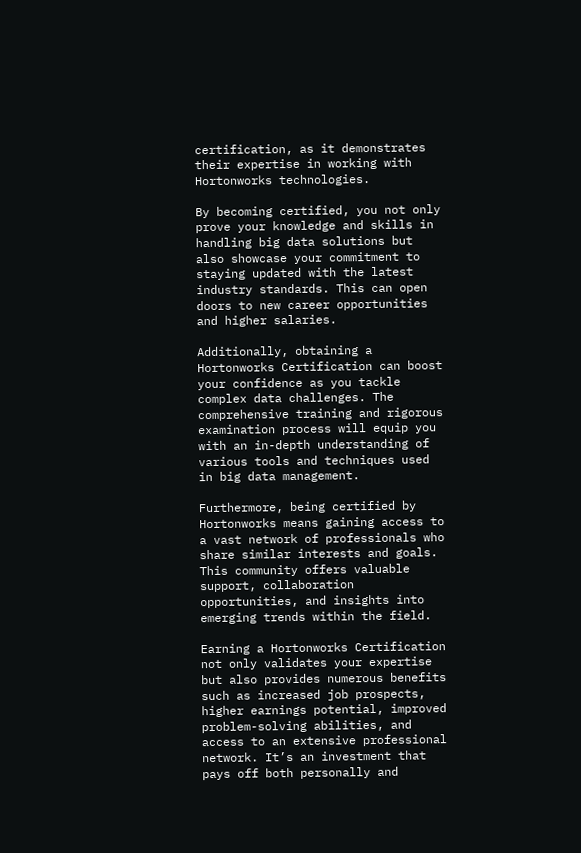certification, as it demonstrates their expertise in working with Hortonworks technologies.

By becoming certified, you not only prove your knowledge and skills in handling big data solutions but also showcase your commitment to staying updated with the latest industry standards. This can open doors to new career opportunities and higher salaries.

Additionally, obtaining a Hortonworks Certification can boost your confidence as you tackle complex data challenges. The comprehensive training and rigorous examination process will equip you with an in-depth understanding of various tools and techniques used in big data management.

Furthermore, being certified by Hortonworks means gaining access to a vast network of professionals who share similar interests and goals. This community offers valuable support, collaboration opportunities, and insights into emerging trends within the field.

Earning a Hortonworks Certification not only validates your expertise but also provides numerous benefits such as increased job prospects, higher earnings potential, improved problem-solving abilities, and access to an extensive professional network. It’s an investment that pays off both personally and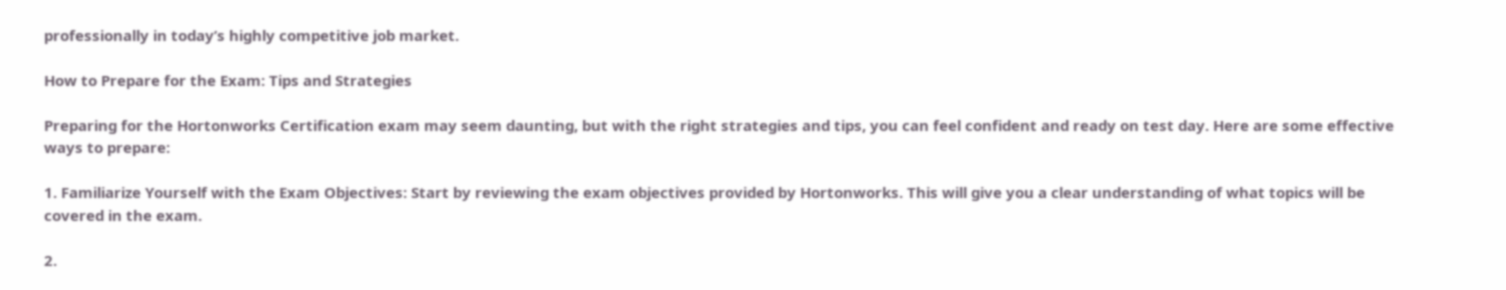professionally in today’s highly competitive job market.

How to Prepare for the Exam: Tips and Strategies

Preparing for the Hortonworks Certification exam may seem daunting, but with the right strategies and tips, you can feel confident and ready on test day. Here are some effective ways to prepare:

1. Familiarize Yourself with the Exam Objectives: Start by reviewing the exam objectives provided by Hortonworks. This will give you a clear understanding of what topics will be covered in the exam.

2.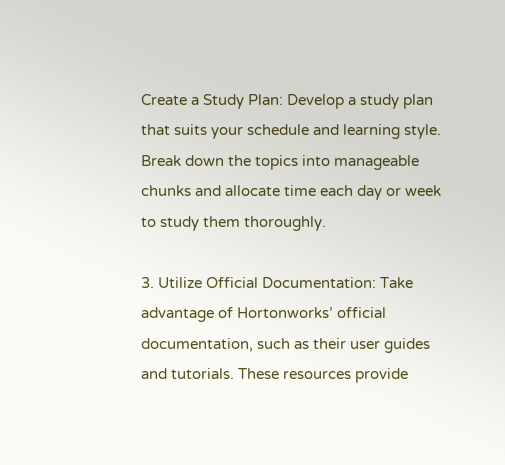Create a Study Plan: Develop a study plan that suits your schedule and learning style. Break down the topics into manageable chunks and allocate time each day or week to study them thoroughly.

3. Utilize Official Documentation: Take advantage of Hortonworks’ official documentation, such as their user guides and tutorials. These resources provide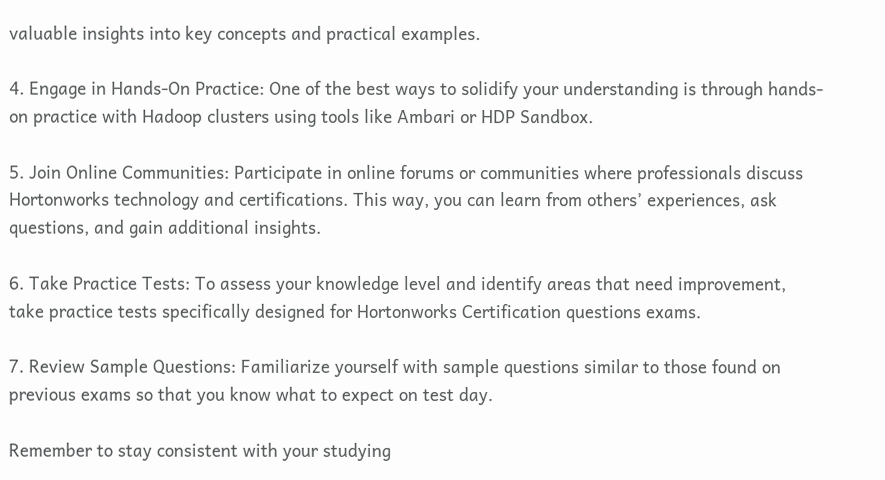valuable insights into key concepts and practical examples.

4. Engage in Hands-On Practice: One of the best ways to solidify your understanding is through hands-on practice with Hadoop clusters using tools like Ambari or HDP Sandbox.

5. Join Online Communities: Participate in online forums or communities where professionals discuss Hortonworks technology and certifications. This way, you can learn from others’ experiences, ask questions, and gain additional insights.

6. Take Practice Tests: To assess your knowledge level and identify areas that need improvement, take practice tests specifically designed for Hortonworks Certification questions exams.

7. Review Sample Questions: Familiarize yourself with sample questions similar to those found on previous exams so that you know what to expect on test day.

Remember to stay consistent with your studying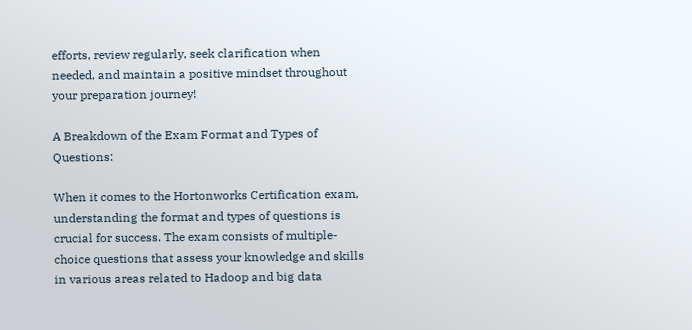efforts, review regularly, seek clarification when needed, and maintain a positive mindset throughout your preparation journey!

A Breakdown of the Exam Format and Types of Questions:

When it comes to the Hortonworks Certification exam, understanding the format and types of questions is crucial for success. The exam consists of multiple-choice questions that assess your knowledge and skills in various areas related to Hadoop and big data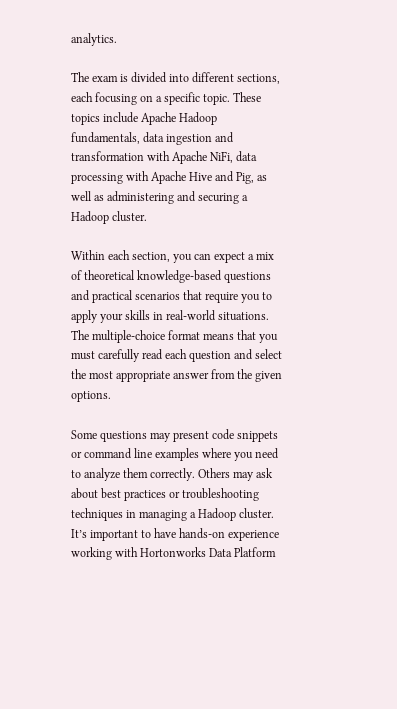analytics.

The exam is divided into different sections, each focusing on a specific topic. These topics include Apache Hadoop fundamentals, data ingestion and transformation with Apache NiFi, data processing with Apache Hive and Pig, as well as administering and securing a Hadoop cluster.

Within each section, you can expect a mix of theoretical knowledge-based questions and practical scenarios that require you to apply your skills in real-world situations. The multiple-choice format means that you must carefully read each question and select the most appropriate answer from the given options.

Some questions may present code snippets or command line examples where you need to analyze them correctly. Others may ask about best practices or troubleshooting techniques in managing a Hadoop cluster. It’s important to have hands-on experience working with Hortonworks Data Platform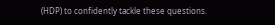(HDP) to confidently tackle these questions.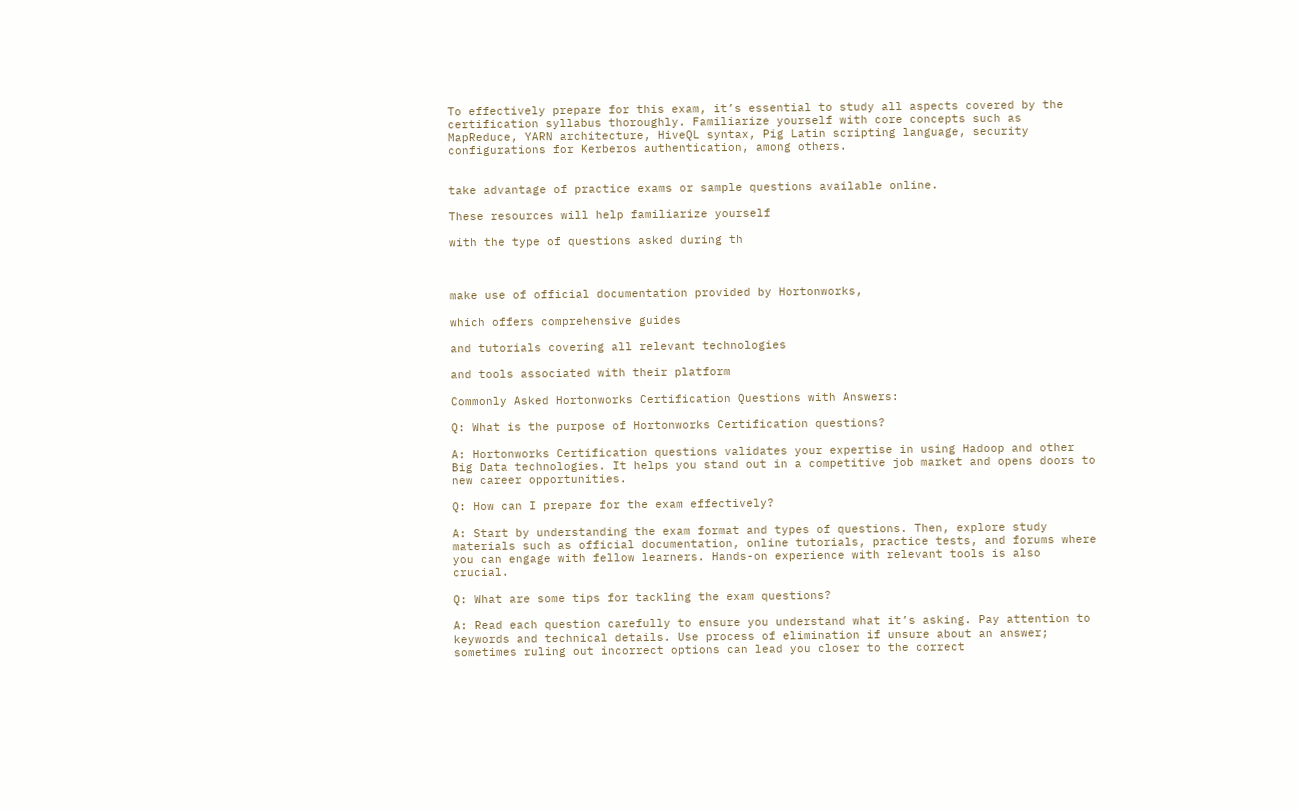To effectively prepare for this exam, it’s essential to study all aspects covered by the certification syllabus thoroughly. Familiarize yourself with core concepts such as MapReduce, YARN architecture, HiveQL syntax, Pig Latin scripting language, security configurations for Kerberos authentication, among others.


take advantage of practice exams or sample questions available online.

These resources will help familiarize yourself

with the type of questions asked during th



make use of official documentation provided by Hortonworks,

which offers comprehensive guides

and tutorials covering all relevant technologies

and tools associated with their platform

Commonly Asked Hortonworks Certification Questions with Answers:

Q: What is the purpose of Hortonworks Certification questions?

A: Hortonworks Certification questions validates your expertise in using Hadoop and other Big Data technologies. It helps you stand out in a competitive job market and opens doors to new career opportunities.

Q: How can I prepare for the exam effectively?

A: Start by understanding the exam format and types of questions. Then, explore study materials such as official documentation, online tutorials, practice tests, and forums where you can engage with fellow learners. Hands-on experience with relevant tools is also crucial.

Q: What are some tips for tackling the exam questions?

A: Read each question carefully to ensure you understand what it’s asking. Pay attention to keywords and technical details. Use process of elimination if unsure about an answer; sometimes ruling out incorrect options can lead you closer to the correct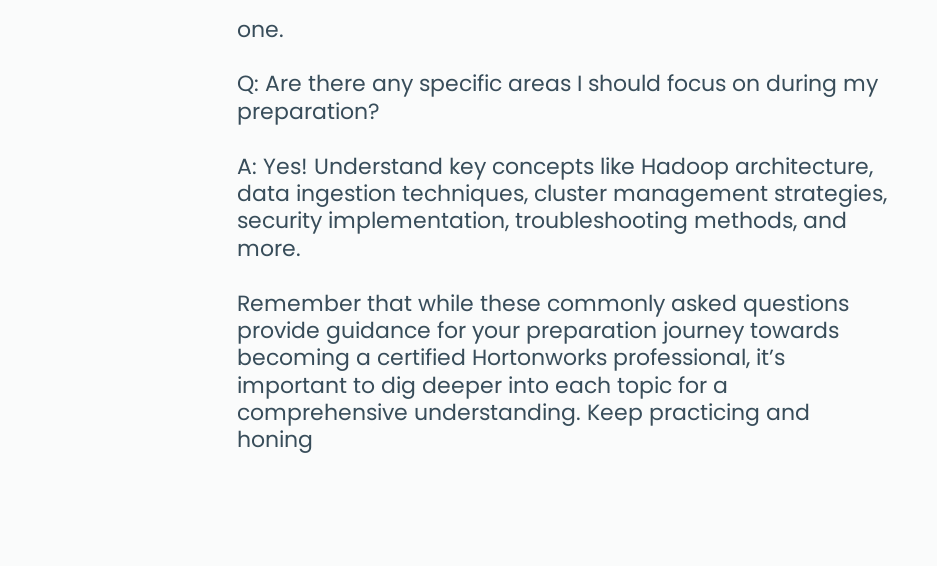one.

Q: Are there any specific areas I should focus on during my preparation?

A: Yes! Understand key concepts like Hadoop architecture, data ingestion techniques, cluster management strategies, security implementation, troubleshooting methods, and more.

Remember that while these commonly asked questions provide guidance for your preparation journey towards becoming a certified Hortonworks professional, it’s important to dig deeper into each topic for a comprehensive understanding. Keep practicing and honing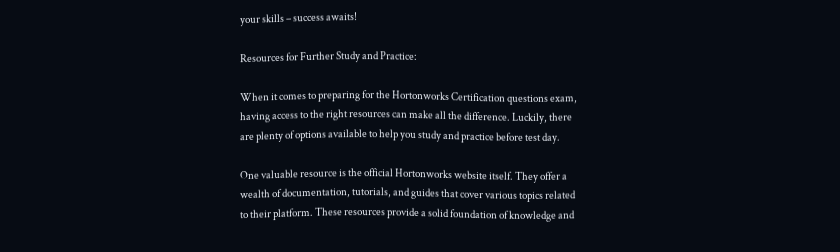your skills – success awaits!

Resources for Further Study and Practice:

When it comes to preparing for the Hortonworks Certification questions exam, having access to the right resources can make all the difference. Luckily, there are plenty of options available to help you study and practice before test day.

One valuable resource is the official Hortonworks website itself. They offer a wealth of documentation, tutorials, and guides that cover various topics related to their platform. These resources provide a solid foundation of knowledge and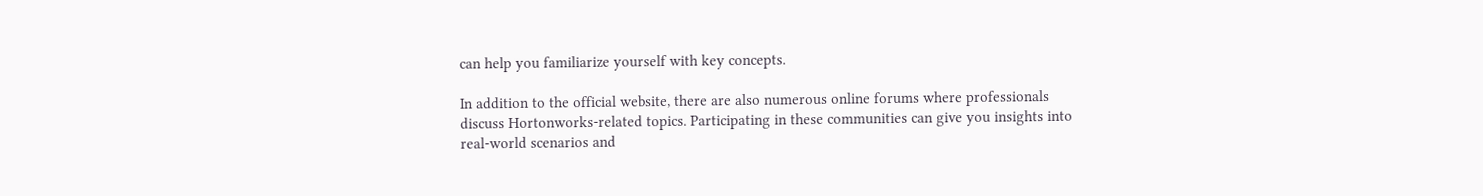can help you familiarize yourself with key concepts.

In addition to the official website, there are also numerous online forums where professionals discuss Hortonworks-related topics. Participating in these communities can give you insights into real-world scenarios and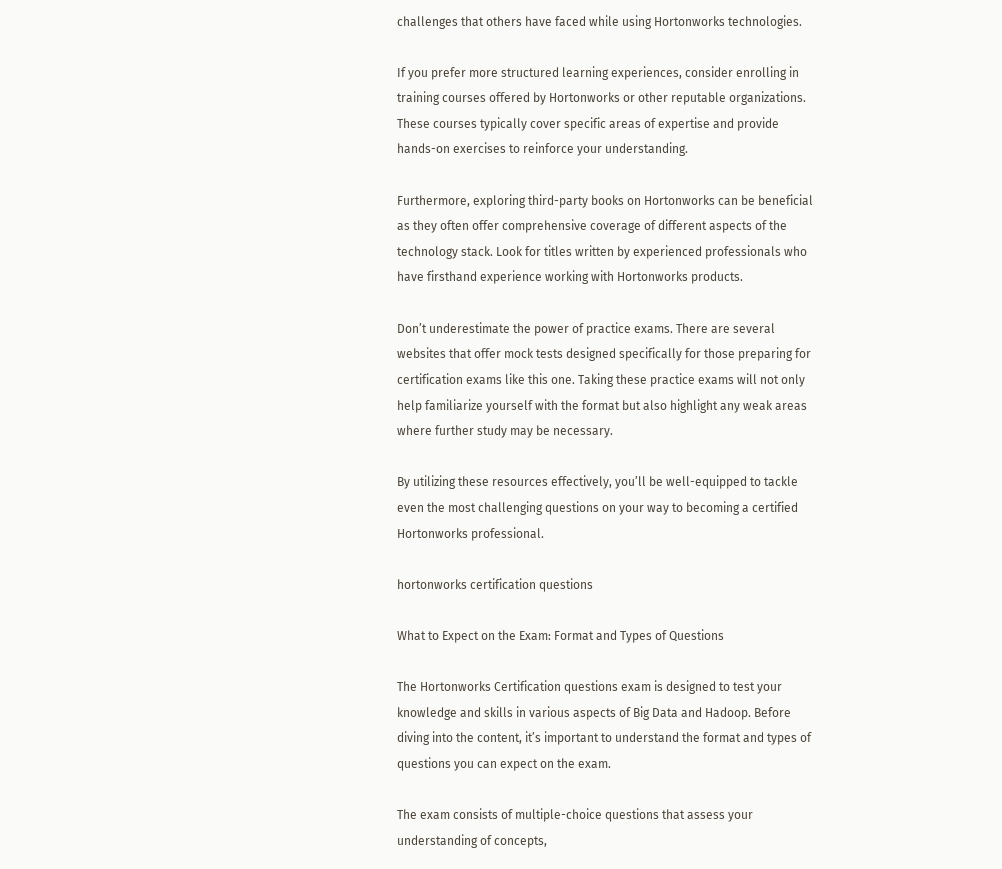challenges that others have faced while using Hortonworks technologies.

If you prefer more structured learning experiences, consider enrolling in training courses offered by Hortonworks or other reputable organizations. These courses typically cover specific areas of expertise and provide hands-on exercises to reinforce your understanding.

Furthermore, exploring third-party books on Hortonworks can be beneficial as they often offer comprehensive coverage of different aspects of the technology stack. Look for titles written by experienced professionals who have firsthand experience working with Hortonworks products.

Don’t underestimate the power of practice exams. There are several websites that offer mock tests designed specifically for those preparing for certification exams like this one. Taking these practice exams will not only help familiarize yourself with the format but also highlight any weak areas where further study may be necessary.

By utilizing these resources effectively, you’ll be well-equipped to tackle even the most challenging questions on your way to becoming a certified Hortonworks professional.

hortonworks certification questions

What to Expect on the Exam: Format and Types of Questions

The Hortonworks Certification questions exam is designed to test your knowledge and skills in various aspects of Big Data and Hadoop. Before diving into the content, it’s important to understand the format and types of questions you can expect on the exam.

The exam consists of multiple-choice questions that assess your understanding of concepts,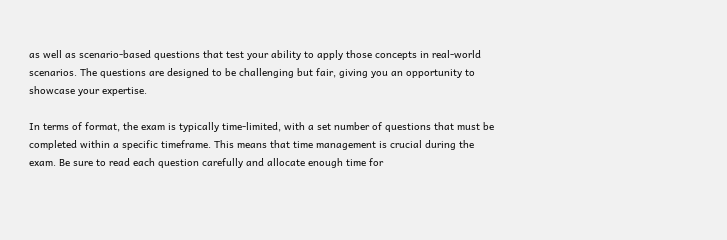as well as scenario-based questions that test your ability to apply those concepts in real-world scenarios. The questions are designed to be challenging but fair, giving you an opportunity to showcase your expertise.

In terms of format, the exam is typically time-limited, with a set number of questions that must be completed within a specific timeframe. This means that time management is crucial during the exam. Be sure to read each question carefully and allocate enough time for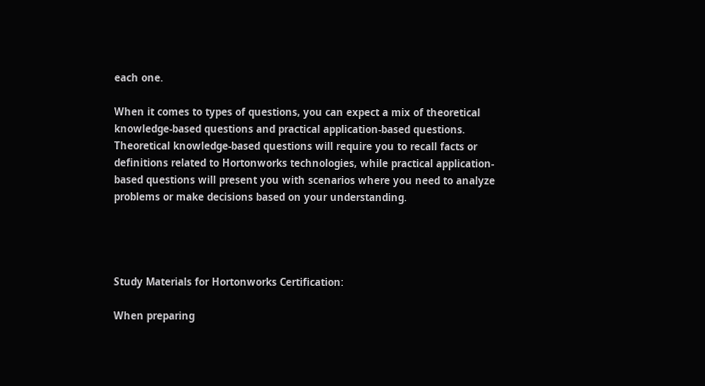each one.

When it comes to types of questions, you can expect a mix of theoretical knowledge-based questions and practical application-based questions. Theoretical knowledge-based questions will require you to recall facts or definitions related to Hortonworks technologies, while practical application-based questions will present you with scenarios where you need to analyze problems or make decisions based on your understanding.




Study Materials for Hortonworks Certification:

When preparing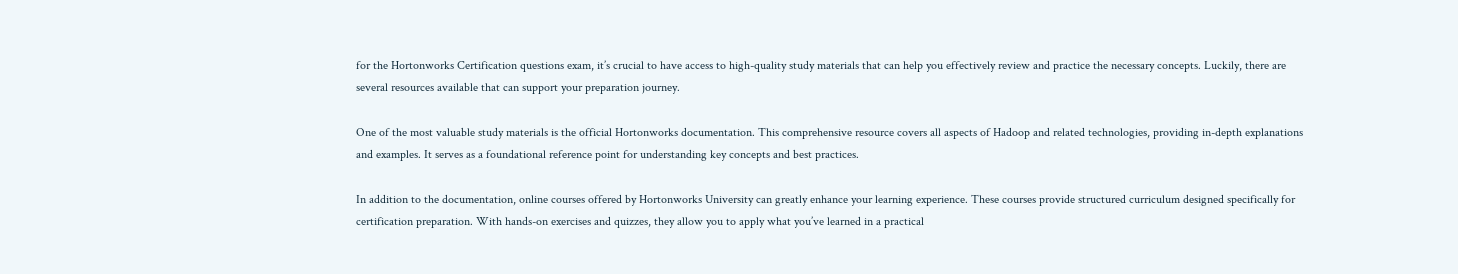for the Hortonworks Certification questions exam, it’s crucial to have access to high-quality study materials that can help you effectively review and practice the necessary concepts. Luckily, there are several resources available that can support your preparation journey.

One of the most valuable study materials is the official Hortonworks documentation. This comprehensive resource covers all aspects of Hadoop and related technologies, providing in-depth explanations and examples. It serves as a foundational reference point for understanding key concepts and best practices.

In addition to the documentation, online courses offered by Hortonworks University can greatly enhance your learning experience. These courses provide structured curriculum designed specifically for certification preparation. With hands-on exercises and quizzes, they allow you to apply what you’ve learned in a practical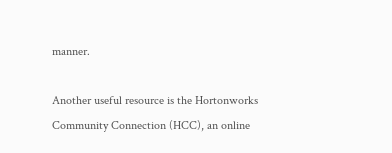manner.

Another useful resource is the Hortonworks Community Connection (HCC), an online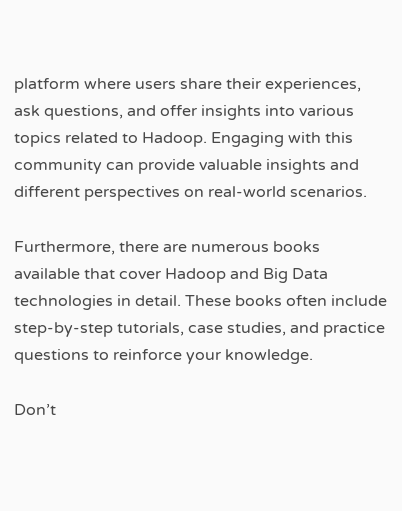platform where users share their experiences, ask questions, and offer insights into various topics related to Hadoop. Engaging with this community can provide valuable insights and different perspectives on real-world scenarios.

Furthermore, there are numerous books available that cover Hadoop and Big Data technologies in detail. These books often include step-by-step tutorials, case studies, and practice questions to reinforce your knowledge.

Don’t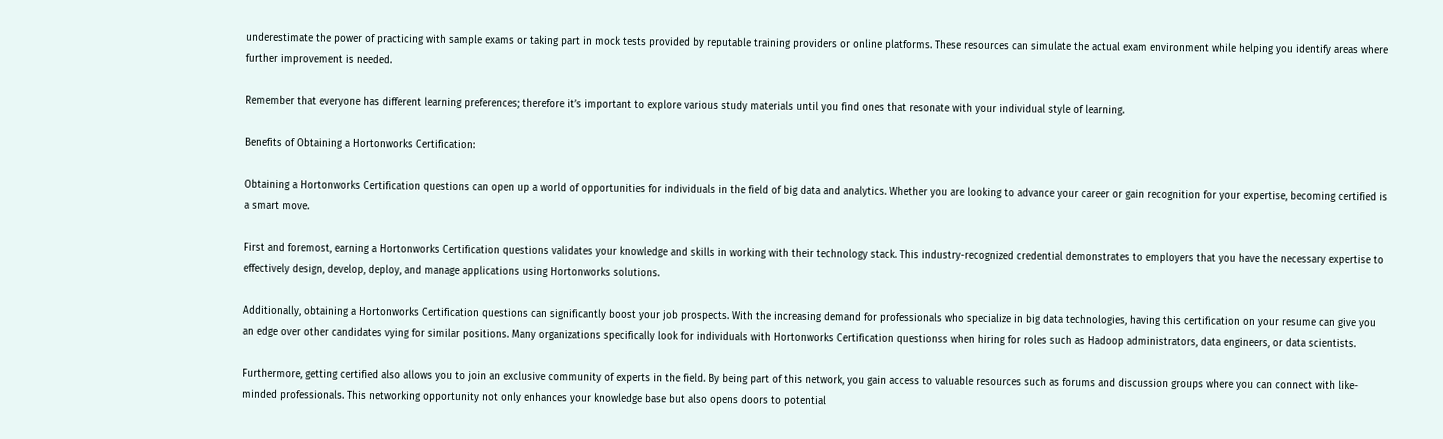underestimate the power of practicing with sample exams or taking part in mock tests provided by reputable training providers or online platforms. These resources can simulate the actual exam environment while helping you identify areas where further improvement is needed.

Remember that everyone has different learning preferences; therefore it’s important to explore various study materials until you find ones that resonate with your individual style of learning.

Benefits of Obtaining a Hortonworks Certification:

Obtaining a Hortonworks Certification questions can open up a world of opportunities for individuals in the field of big data and analytics. Whether you are looking to advance your career or gain recognition for your expertise, becoming certified is a smart move.

First and foremost, earning a Hortonworks Certification questions validates your knowledge and skills in working with their technology stack. This industry-recognized credential demonstrates to employers that you have the necessary expertise to effectively design, develop, deploy, and manage applications using Hortonworks solutions.

Additionally, obtaining a Hortonworks Certification questions can significantly boost your job prospects. With the increasing demand for professionals who specialize in big data technologies, having this certification on your resume can give you an edge over other candidates vying for similar positions. Many organizations specifically look for individuals with Hortonworks Certification questionss when hiring for roles such as Hadoop administrators, data engineers, or data scientists.

Furthermore, getting certified also allows you to join an exclusive community of experts in the field. By being part of this network, you gain access to valuable resources such as forums and discussion groups where you can connect with like-minded professionals. This networking opportunity not only enhances your knowledge base but also opens doors to potential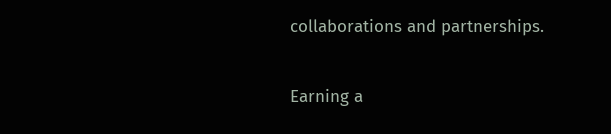collaborations and partnerships.

Earning a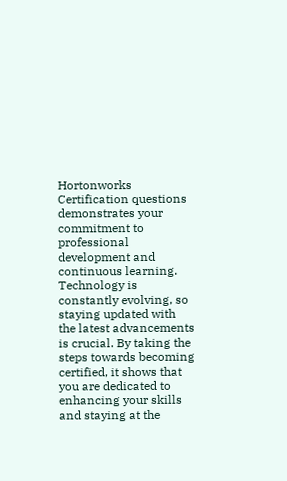Hortonworks Certification questions demonstrates your commitment to professional development and continuous learning. Technology is constantly evolving, so staying updated with the latest advancements is crucial. By taking the steps towards becoming certified, it shows that you are dedicated to enhancing your skills and staying at the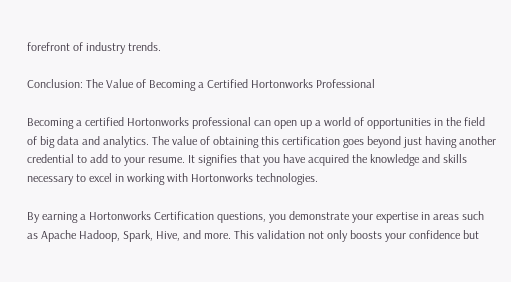forefront of industry trends.

Conclusion: The Value of Becoming a Certified Hortonworks Professional

Becoming a certified Hortonworks professional can open up a world of opportunities in the field of big data and analytics. The value of obtaining this certification goes beyond just having another credential to add to your resume. It signifies that you have acquired the knowledge and skills necessary to excel in working with Hortonworks technologies.

By earning a Hortonworks Certification questions, you demonstrate your expertise in areas such as Apache Hadoop, Spark, Hive, and more. This validation not only boosts your confidence but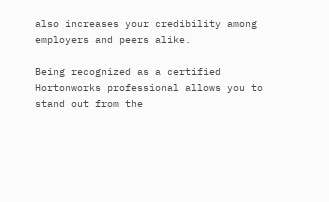also increases your credibility among employers and peers alike.

Being recognized as a certified Hortonworks professional allows you to stand out from the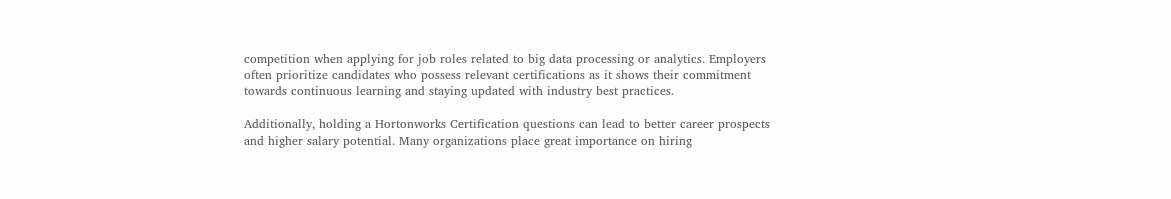competition when applying for job roles related to big data processing or analytics. Employers often prioritize candidates who possess relevant certifications as it shows their commitment towards continuous learning and staying updated with industry best practices.

Additionally, holding a Hortonworks Certification questions can lead to better career prospects and higher salary potential. Many organizations place great importance on hiring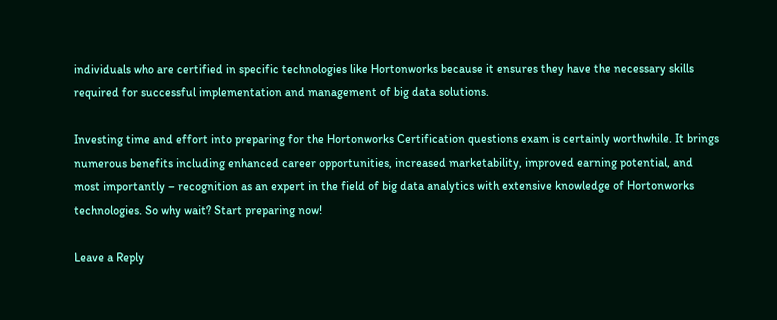individuals who are certified in specific technologies like Hortonworks because it ensures they have the necessary skills required for successful implementation and management of big data solutions.

Investing time and effort into preparing for the Hortonworks Certification questions exam is certainly worthwhile. It brings numerous benefits including enhanced career opportunities, increased marketability, improved earning potential, and most importantly – recognition as an expert in the field of big data analytics with extensive knowledge of Hortonworks technologies. So why wait? Start preparing now!

Leave a Reply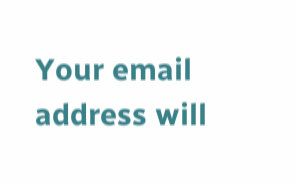Your email address will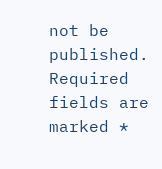not be published. Required fields are marked *